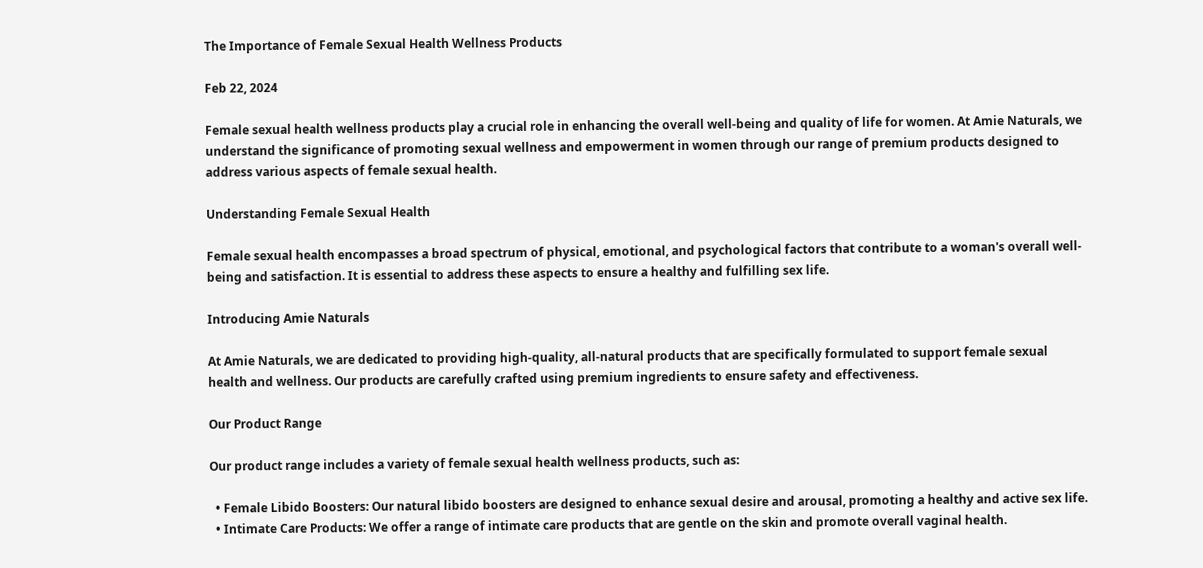The Importance of Female Sexual Health Wellness Products

Feb 22, 2024

Female sexual health wellness products play a crucial role in enhancing the overall well-being and quality of life for women. At Amie Naturals, we understand the significance of promoting sexual wellness and empowerment in women through our range of premium products designed to address various aspects of female sexual health.

Understanding Female Sexual Health

Female sexual health encompasses a broad spectrum of physical, emotional, and psychological factors that contribute to a woman's overall well-being and satisfaction. It is essential to address these aspects to ensure a healthy and fulfilling sex life.

Introducing Amie Naturals

At Amie Naturals, we are dedicated to providing high-quality, all-natural products that are specifically formulated to support female sexual health and wellness. Our products are carefully crafted using premium ingredients to ensure safety and effectiveness.

Our Product Range

Our product range includes a variety of female sexual health wellness products, such as:

  • Female Libido Boosters: Our natural libido boosters are designed to enhance sexual desire and arousal, promoting a healthy and active sex life.
  • Intimate Care Products: We offer a range of intimate care products that are gentle on the skin and promote overall vaginal health.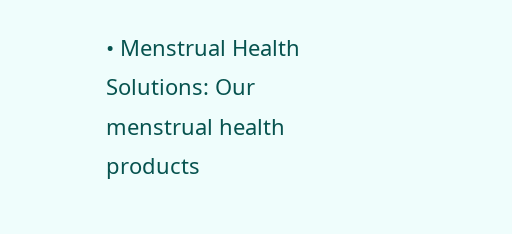• Menstrual Health Solutions: Our menstrual health products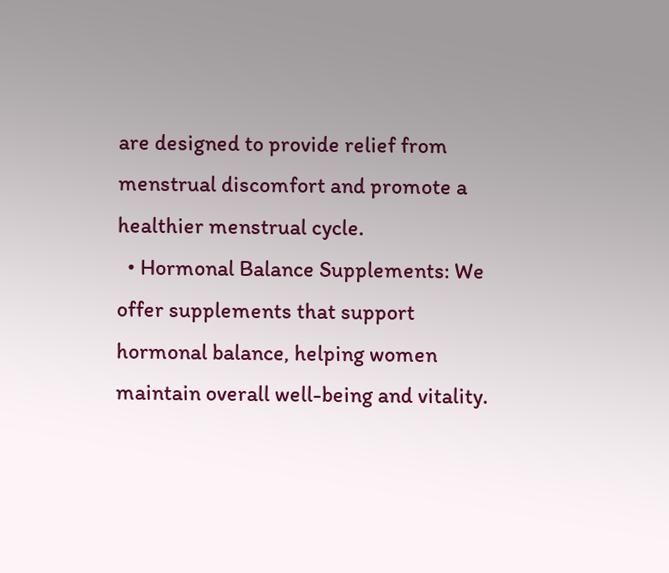are designed to provide relief from menstrual discomfort and promote a healthier menstrual cycle.
  • Hormonal Balance Supplements: We offer supplements that support hormonal balance, helping women maintain overall well-being and vitality.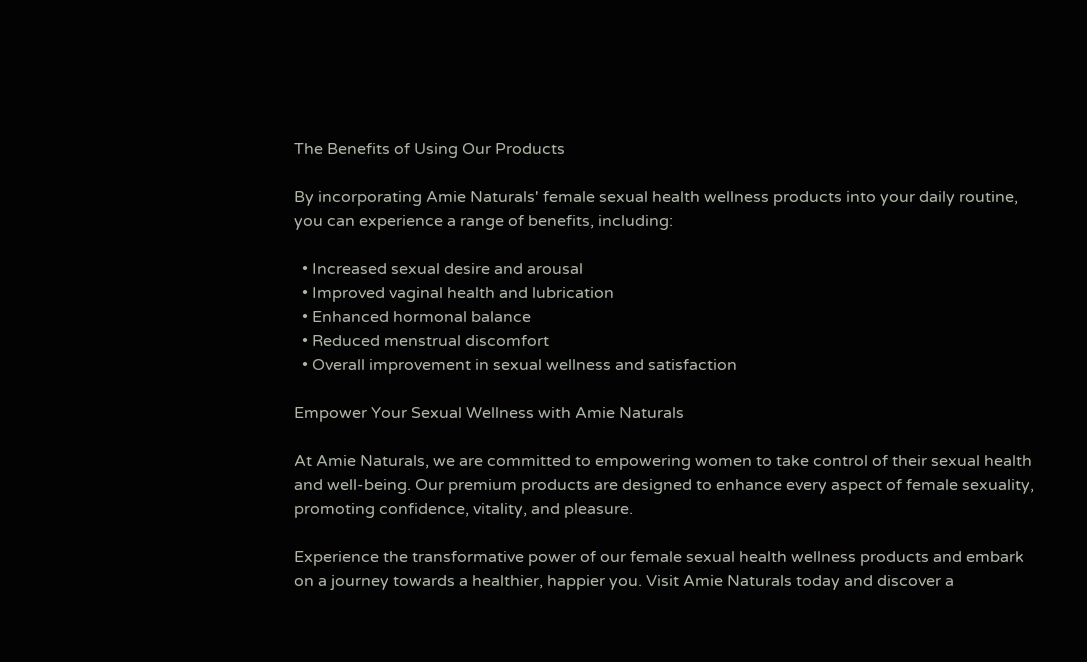The Benefits of Using Our Products

By incorporating Amie Naturals' female sexual health wellness products into your daily routine, you can experience a range of benefits, including:

  • Increased sexual desire and arousal
  • Improved vaginal health and lubrication
  • Enhanced hormonal balance
  • Reduced menstrual discomfort
  • Overall improvement in sexual wellness and satisfaction

Empower Your Sexual Wellness with Amie Naturals

At Amie Naturals, we are committed to empowering women to take control of their sexual health and well-being. Our premium products are designed to enhance every aspect of female sexuality, promoting confidence, vitality, and pleasure.

Experience the transformative power of our female sexual health wellness products and embark on a journey towards a healthier, happier you. Visit Amie Naturals today and discover a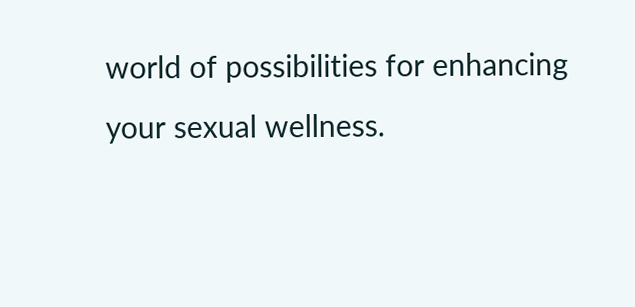world of possibilities for enhancing your sexual wellness.